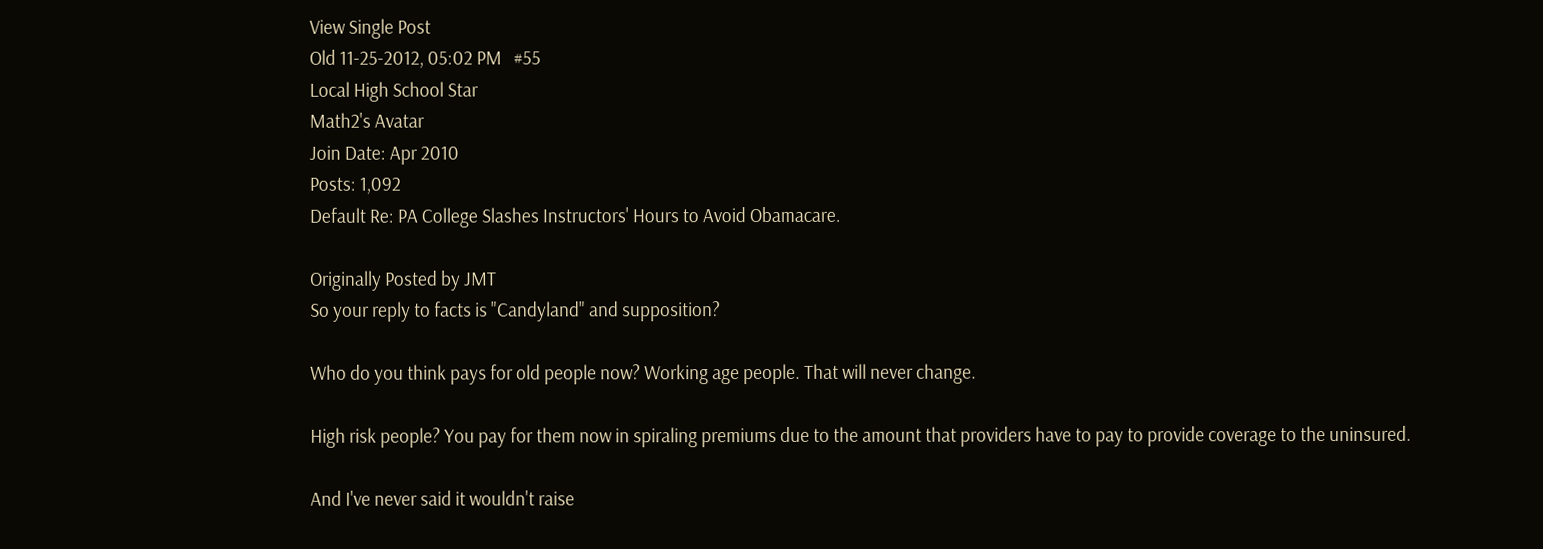View Single Post
Old 11-25-2012, 05:02 PM   #55
Local High School Star
Math2's Avatar
Join Date: Apr 2010
Posts: 1,092
Default Re: PA College Slashes Instructors' Hours to Avoid Obamacare.

Originally Posted by JMT
So your reply to facts is "Candyland" and supposition?

Who do you think pays for old people now? Working age people. That will never change.

High risk people? You pay for them now in spiraling premiums due to the amount that providers have to pay to provide coverage to the uninsured.

And I've never said it wouldn't raise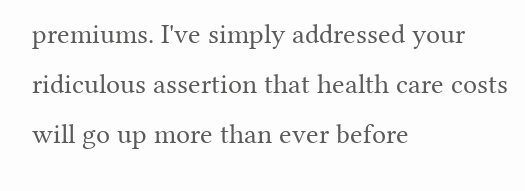premiums. I've simply addressed your ridiculous assertion that health care costs will go up more than ever before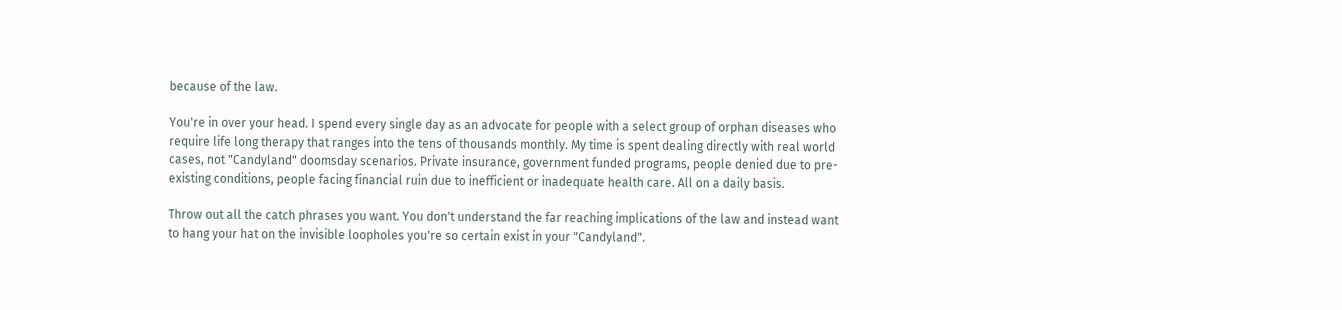because of the law.

You're in over your head. I spend every single day as an advocate for people with a select group of orphan diseases who require life long therapy that ranges into the tens of thousands monthly. My time is spent dealing directly with real world cases, not "Candyland" doomsday scenarios. Private insurance, government funded programs, people denied due to pre-existing conditions, people facing financial ruin due to inefficient or inadequate health care. All on a daily basis.

Throw out all the catch phrases you want. You don't understand the far reaching implications of the law and instead want to hang your hat on the invisible loopholes you're so certain exist in your "Candyland".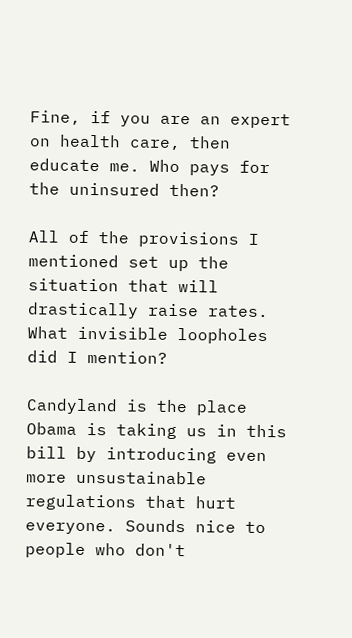Fine, if you are an expert on health care, then educate me. Who pays for the uninsured then?

All of the provisions I mentioned set up the situation that will drastically raise rates. What invisible loopholes did I mention?

Candyland is the place Obama is taking us in this bill by introducing even more unsustainable regulations that hurt everyone. Sounds nice to people who don't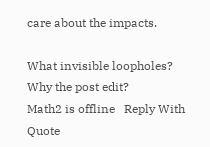care about the impacts.

What invisible loopholes? Why the post edit?
Math2 is offline   Reply With Quote